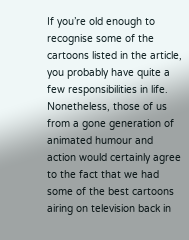If you’re old enough to recognise some of the cartoons listed in the article, you probably have quite a few responsibilities in life. Nonetheless, those of us from a gone generation of animated humour and action would certainly agree to the fact that we had some of the best cartoons airing on television back in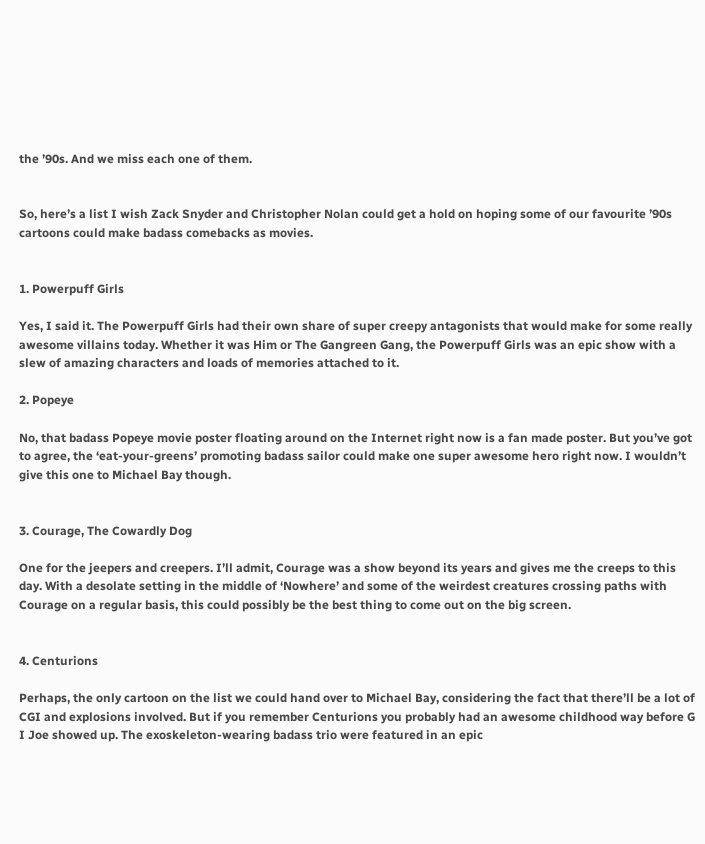the ’90s. And we miss each one of them.


So, here’s a list I wish Zack Snyder and Christopher Nolan could get a hold on hoping some of our favourite ’90s cartoons could make badass comebacks as movies.


1. Powerpuff Girls

Yes, I said it. The Powerpuff Girls had their own share of super creepy antagonists that would make for some really awesome villains today. Whether it was Him or The Gangreen Gang, the Powerpuff Girls was an epic show with a slew of amazing characters and loads of memories attached to it.

2. Popeye

No, that badass Popeye movie poster floating around on the Internet right now is a fan made poster. But you’ve got to agree, the ‘eat-your-greens’ promoting badass sailor could make one super awesome hero right now. I wouldn’t give this one to Michael Bay though.


3. Courage, The Cowardly Dog

One for the jeepers and creepers. I’ll admit, Courage was a show beyond its years and gives me the creeps to this day. With a desolate setting in the middle of ‘Nowhere’ and some of the weirdest creatures crossing paths with Courage on a regular basis, this could possibly be the best thing to come out on the big screen.


4. Centurions

Perhaps, the only cartoon on the list we could hand over to Michael Bay, considering the fact that there’ll be a lot of CGI and explosions involved. But if you remember Centurions you probably had an awesome childhood way before G I Joe showed up. The exoskeleton-wearing badass trio were featured in an epic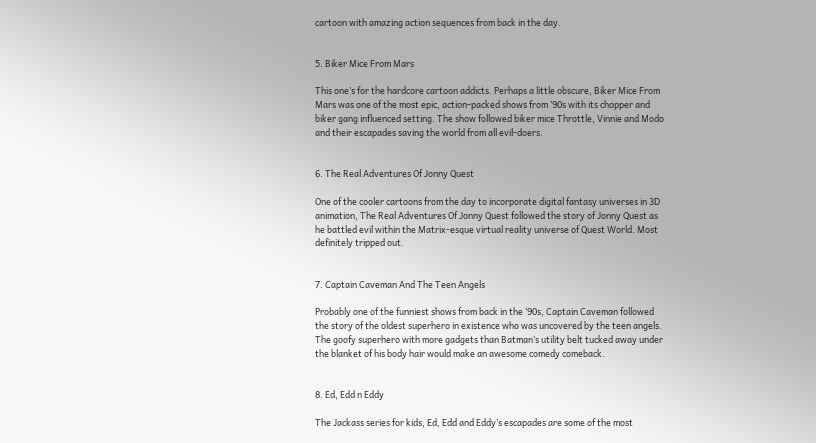cartoon with amazing action sequences from back in the day.


5. Biker Mice From Mars

This one’s for the hardcore cartoon addicts. Perhaps a little obscure, Biker Mice From Mars was one of the most epic, action-packed shows from ’90s with its chopper and biker gang influenced setting. The show followed biker mice Throttle, Vinnie and Modo and their escapades saving the world from all evil-doers.


6. The Real Adventures Of Jonny Quest

One of the cooler cartoons from the day to incorporate digital fantasy universes in 3D animation, The Real Adventures Of Jonny Quest followed the story of Jonny Quest as he battled evil within the Matrix-esque virtual reality universe of Quest World. Most definitely tripped out.


7. Captain Caveman And The Teen Angels

Probably one of the funniest shows from back in the ’90s, Captain Caveman followed the story of the oldest superhero in existence who was uncovered by the teen angels. The goofy superhero with more gadgets than Batman’s utility belt tucked away under the blanket of his body hair would make an awesome comedy comeback.


8. Ed, Edd n Eddy

The Jackass series for kids, Ed, Edd and Eddy’s escapades are some of the most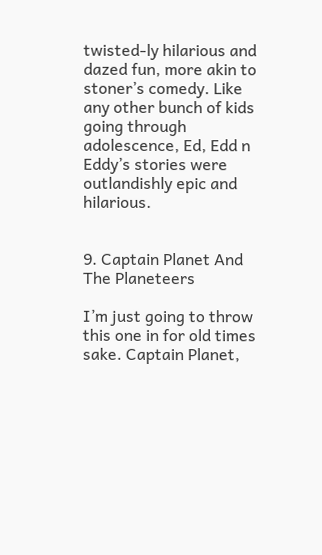twisted-ly hilarious and dazed fun, more akin to stoner’s comedy. Like any other bunch of kids going through adolescence, Ed, Edd n Eddy’s stories were outlandishly epic and hilarious.


9. Captain Planet And The Planeteers

I’m just going to throw this one in for old times sake. Captain Planet,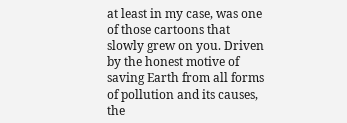at least in my case, was one of those cartoons that slowly grew on you. Driven by the honest motive of saving Earth from all forms of pollution and its causes, the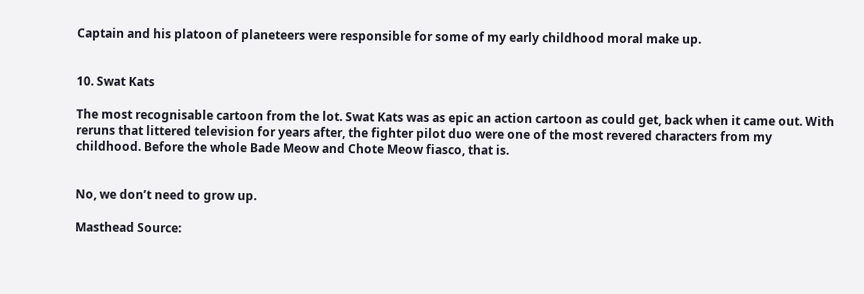Captain and his platoon of planeteers were responsible for some of my early childhood moral make up.


10. Swat Kats

The most recognisable cartoon from the lot. Swat Kats was as epic an action cartoon as could get, back when it came out. With reruns that littered television for years after, the fighter pilot duo were one of the most revered characters from my childhood. Before the whole Bade Meow and Chote Meow fiasco, that is.


No, we don’t need to grow up.

Masthead Source: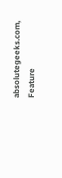absolutegeeks.com, Feature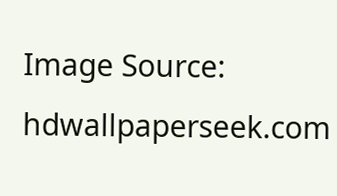Image Source: hdwallpaperseek.com